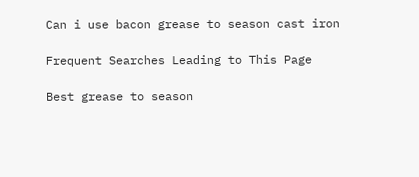Can i use bacon grease to season cast iron

Frequent Searches Leading to This Page

Best grease to season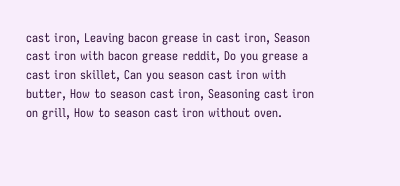cast iron, Leaving bacon grease in cast iron, Season cast iron with bacon grease reddit, Do you grease a cast iron skillet, Can you season cast iron with butter, How to season cast iron, Seasoning cast iron on grill, How to season cast iron without oven.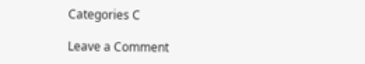Categories C

Leave a Comment